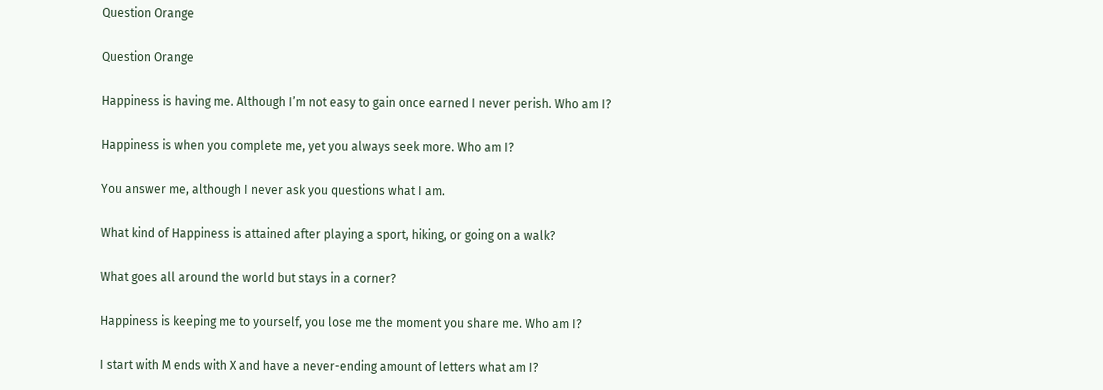Question Orange

Question Orange

Happiness is having me. Although I’m not easy to gain once earned I never perish. Who am I?

Happiness is when you complete me, yet you always seek more. Who am I?

You answer me, although I never ask you questions what I am.

What kind of Happiness is attained after playing a sport, hiking, or going on a walk?

What goes all around the world but stays in a corner?

Happiness is keeping me to yourself, you lose me the moment you share me. Who am I?

I start with M ends with X and have a never-ending amount of letters what am I?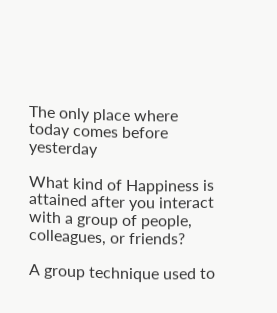The only place where today comes before yesterday

What kind of Happiness is attained after you interact with a group of people, colleagues, or friends?

A group technique used to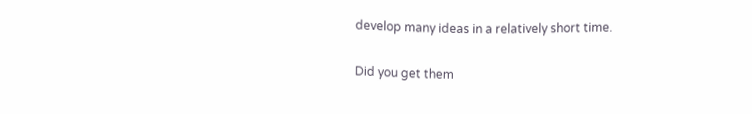develop many ideas in a relatively short time.

Did you get them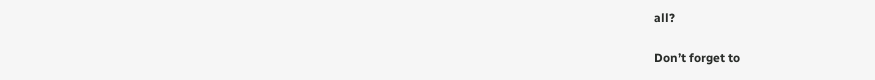all?

Don’t forget to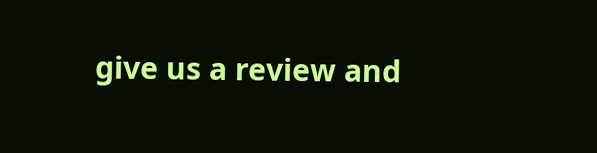give us a review and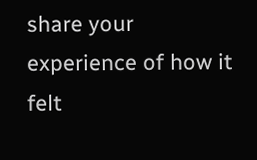share your experience of how it felt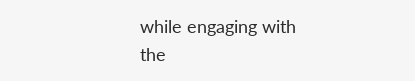while engaging with the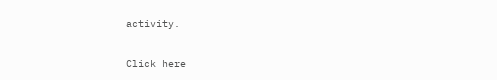activity.

Click here